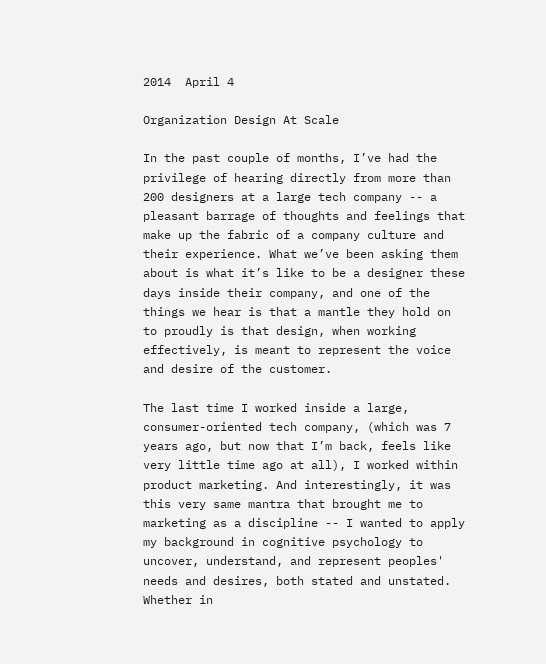2014  April 4

Organization Design At Scale

In the past couple of months, I’ve had the privilege of hearing directly from more than 200 designers at a large tech company -- a pleasant barrage of thoughts and feelings that make up the fabric of a company culture and their experience. What we’ve been asking them about is what it’s like to be a designer these days inside their company, and one of the things we hear is that a mantle they hold on to proudly is that design, when working effectively, is meant to represent the voice and desire of the customer.

The last time I worked inside a large, consumer-oriented tech company, (which was 7 years ago, but now that I’m back, feels like very little time ago at all), I worked within product marketing. And interestingly, it was this very same mantra that brought me to marketing as a discipline -- I wanted to apply my background in cognitive psychology to uncover, understand, and represent peoples' needs and desires, both stated and unstated. Whether in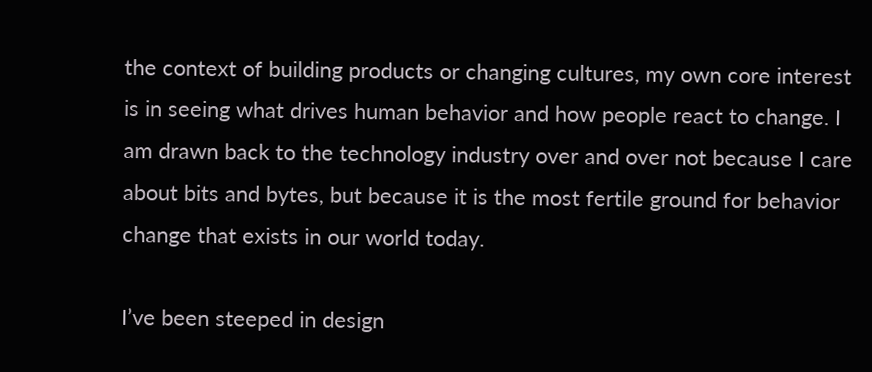the context of building products or changing cultures, my own core interest is in seeing what drives human behavior and how people react to change. I am drawn back to the technology industry over and over not because I care about bits and bytes, but because it is the most fertile ground for behavior change that exists in our world today.

I’ve been steeped in design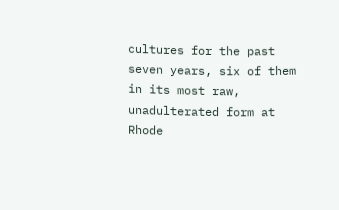cultures for the past seven years, six of them in its most raw, unadulterated form at Rhode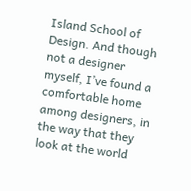Island School of Design. And though not a designer myself, I’ve found a comfortable home among designers, in the way that they look at the world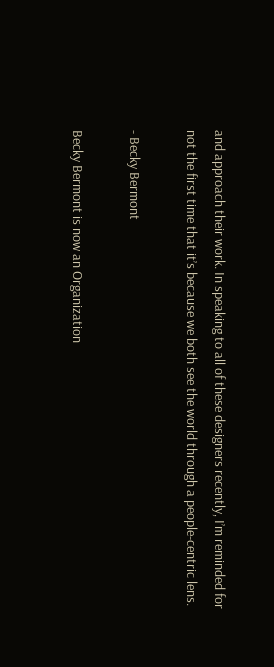and approach their work. In speaking to all of these designers recently, I’m reminded for not the first time that it’s because we both see the world through a people-centric lens.

- Becky Bermont

Becky Bermont is now an Organization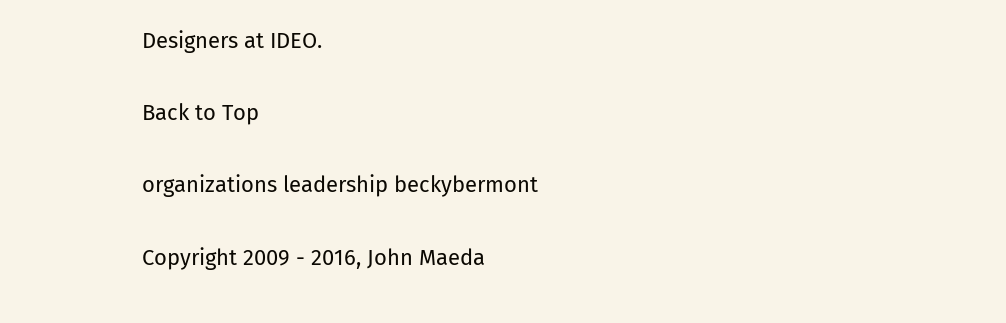Designers at IDEO.

Back to Top

organizations leadership beckybermont

Copyright 2009 - 2016, John Maeda